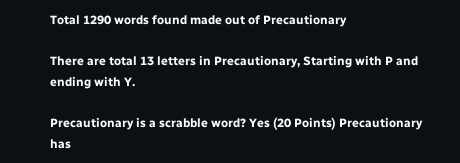Total 1290 words found made out of Precautionary

There are total 13 letters in Precautionary, Starting with P and ending with Y.

Precautionary is a scrabble word? Yes (20 Points) Precautionary has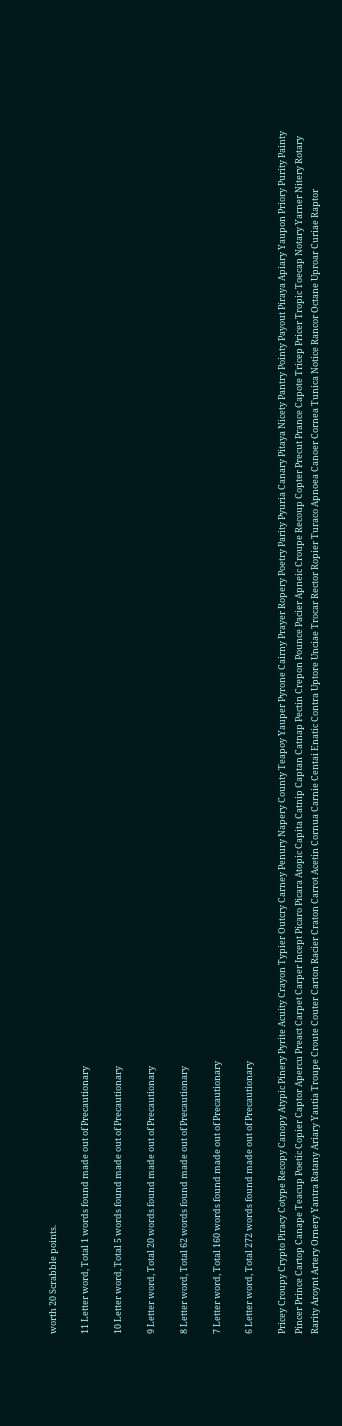worth 20 Scrabble points.

11 Letter word, Total 1 words found made out of Precautionary

10 Letter word, Total 5 words found made out of Precautionary

9 Letter word, Total 20 words found made out of Precautionary

8 Letter word, Total 62 words found made out of Precautionary

7 Letter word, Total 160 words found made out of Precautionary

6 Letter word, Total 272 words found made out of Precautionary

Pricey Croupy Crypto Piracy Cotype Recopy Canopy Atypic Pinery Pyrite Acuity Crayon Typier Outcry Carney Penury Napery County Teapoy Yauper Pyrone Cairny Prayer Ropery Poetry Parity Pyuria Canary Pitaya Nicety Pantry Pointy Payout Piraya Apiary Yaupon Priory Purity Painty Pincer Prince Cartop Canape Teacup Poetic Copier Captor Apercu Preact Carpet Carper Incept Picaro Picara Atopic Capita Catnip Captan Catnap Pectin Crepon Pounce Pacier Apneic Croupe Recoup Copter Precut Prance Capote Tricep Pricer Tropic Toecap Notary Yarner Nitery Rotary Rarity Aroynt Artery Ornery Yantra Ratany Ariary Yautia Troupe Croute Couter Carton Racier Craton Carrot Acetin Cornua Carnie Centai Enatic Contra Uptore Unciae Trocar Rector Ropier Turaco Apnoea Canoer Cornea Tunica Notice Rancor Octane Uproar Curiae Raptor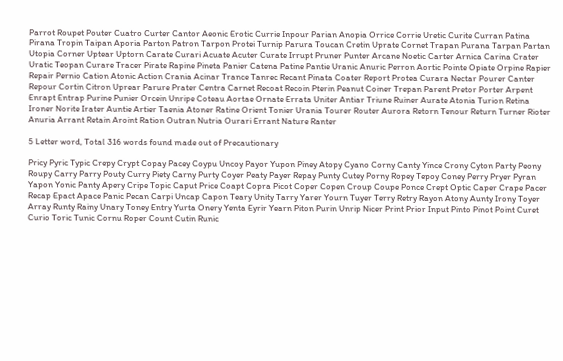Parrot Roupet Pouter Cuatro Curter Cantor Aeonic Erotic Currie Inpour Parian Anopia Orrice Corrie Uretic Curite Curran Patina Pirana Tropin Taipan Aporia Parton Patron Tarpon Protei Turnip Parura Toucan Cretin Uprate Cornet Trapan Purana Tarpan Partan Utopia Corner Uptear Uptorn Carate Curari Acuate Acuter Curate Irrupt Pruner Punter Arcane Noetic Carter Arnica Carina Crater Uratic Teopan Curare Tracer Pirate Rapine Pineta Panier Catena Patine Pantie Uranic Anuric Perron Aortic Pointe Opiate Orpine Rapier Repair Pernio Cation Atonic Action Crania Acinar Trance Tanrec Recant Pinata Coater Report Protea Curara Nectar Pourer Canter Repour Cortin Citron Uprear Parure Prater Centra Carnet Recoat Recoin Pterin Peanut Coiner Trepan Parent Pretor Porter Arpent Enrapt Entrap Purine Punier Orcein Unripe Coteau Aortae Ornate Errata Uniter Antiar Triune Ruiner Aurate Atonia Turion Retina Ironer Norite Irater Auntie Artier Taenia Atoner Ratine Orient Tonier Urania Tourer Router Aurora Retorn Tenour Return Turner Rioter Anuria Arrant Retain Aroint Ration Outran Nutria Ourari Errant Nature Ranter

5 Letter word, Total 316 words found made out of Precautionary

Pricy Pyric Typic Crepy Crypt Copay Pacey Coypu Uncoy Payor Yupon Piney Atopy Cyano Corny Canty Yince Crony Cyton Party Peony Roupy Carry Parry Pouty Curry Piety Carny Purty Coyer Peaty Payer Repay Punty Cutey Porny Ropey Tepoy Coney Perry Pryer Pyran Yapon Yonic Panty Apery Cripe Topic Caput Price Coapt Copra Picot Coper Copen Croup Coupe Ponce Crept Optic Caper Crape Pacer Recap Epact Apace Panic Pecan Carpi Uncap Capon Teary Unity Tarry Yarer Yourn Tuyer Terry Retry Rayon Atony Aunty Irony Toyer Array Runty Rainy Unary Toney Entry Yurta Onery Yenta Eyrir Yearn Piton Purin Unrip Nicer Print Prior Input Pinto Pinot Point Curet Curio Toric Tunic Cornu Roper Count Cutin Runic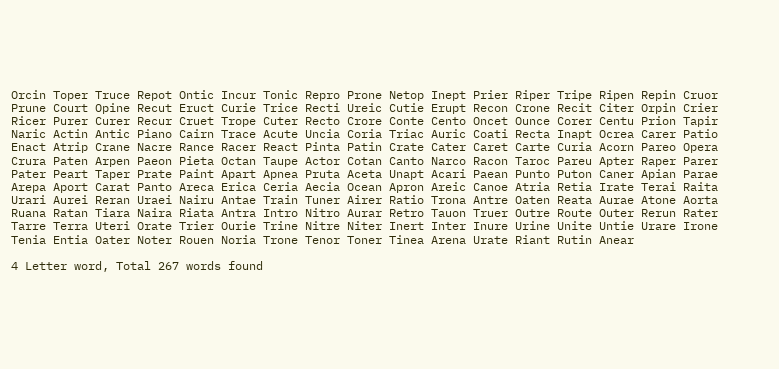Orcin Toper Truce Repot Ontic Incur Tonic Repro Prone Netop Inept Prier Riper Tripe Ripen Repin Cruor Prune Court Opine Recut Eruct Curie Trice Recti Ureic Cutie Erupt Recon Crone Recit Citer Orpin Crier Ricer Purer Curer Recur Cruet Trope Cuter Recto Crore Conte Cento Oncet Ounce Corer Centu Prion Tapir Naric Actin Antic Piano Cairn Trace Acute Uncia Coria Triac Auric Coati Recta Inapt Ocrea Carer Patio Enact Atrip Crane Nacre Rance Racer React Pinta Patin Crate Cater Caret Carte Curia Acorn Pareo Opera Crura Paten Arpen Paeon Pieta Octan Taupe Actor Cotan Canto Narco Racon Taroc Pareu Apter Raper Parer Pater Peart Taper Prate Paint Apart Apnea Pruta Aceta Unapt Acari Paean Punto Puton Caner Apian Parae Arepa Aport Carat Panto Areca Erica Ceria Aecia Ocean Apron Areic Canoe Atria Retia Irate Terai Raita Urari Aurei Reran Uraei Nairu Antae Train Tuner Airer Ratio Trona Antre Oaten Reata Aurae Atone Aorta Ruana Ratan Tiara Naira Riata Antra Intro Nitro Aurar Retro Tauon Truer Outre Route Outer Rerun Rater Tarre Terra Uteri Orate Trier Ourie Trine Nitre Niter Inert Inter Inure Urine Unite Untie Urare Irone Tenia Entia Oater Noter Rouen Noria Trone Tenor Toner Tinea Arena Urate Riant Rutin Anear

4 Letter word, Total 267 words found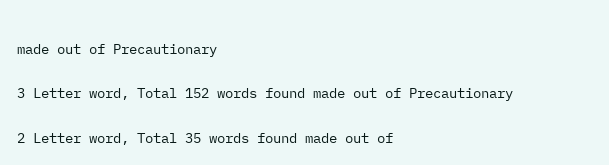made out of Precautionary

3 Letter word, Total 152 words found made out of Precautionary

2 Letter word, Total 35 words found made out of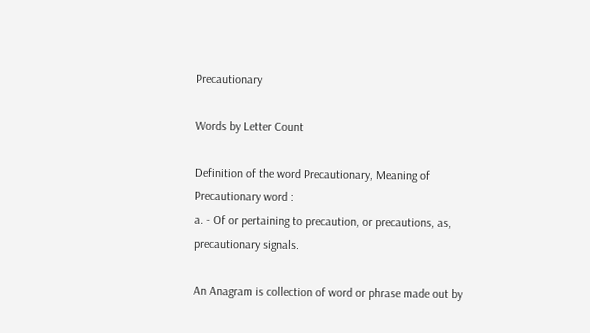Precautionary

Words by Letter Count

Definition of the word Precautionary, Meaning of Precautionary word :
a. - Of or pertaining to precaution, or precautions, as, precautionary signals.

An Anagram is collection of word or phrase made out by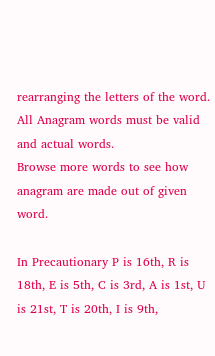rearranging the letters of the word. All Anagram words must be valid and actual words.
Browse more words to see how anagram are made out of given word.

In Precautionary P is 16th, R is 18th, E is 5th, C is 3rd, A is 1st, U is 21st, T is 20th, I is 9th,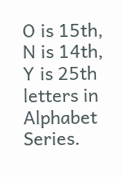O is 15th, N is 14th, Y is 25th letters in Alphabet Series.